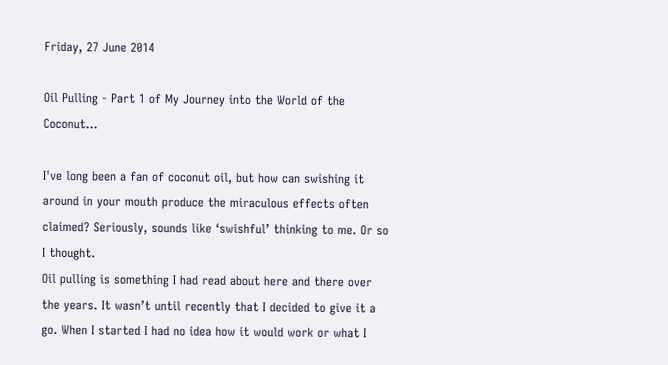Friday, 27 June 2014

Oil Pulling - Part 1 of My Journey into the World of the Coconut…

I've long been a fan of coconut oil, but how can swishing it around in your mouth produce the miraculous effects often claimed? Seriously, sounds like ‘swishful’ thinking to me. Or so I thought.
Oil pulling is something I had read about here and there over the years. It wasn’t until recently that I decided to give it a go. When I started I had no idea how it would work or what I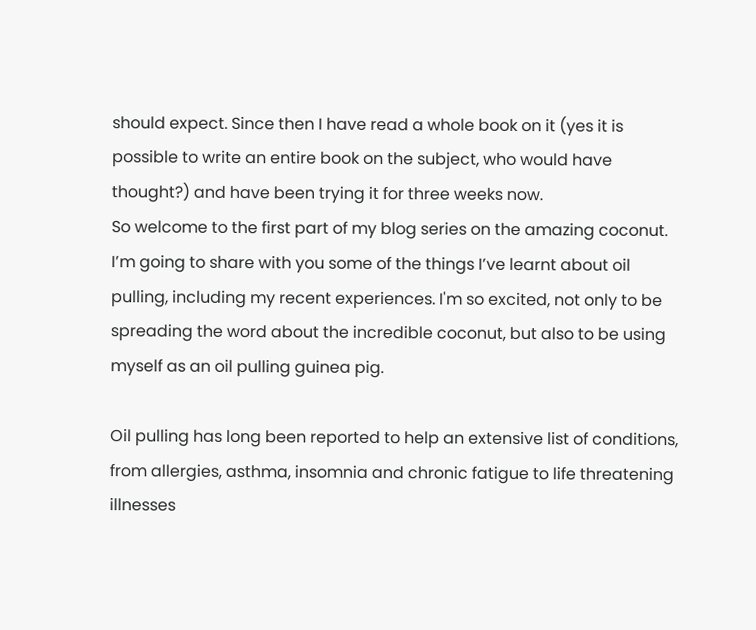should expect. Since then I have read a whole book on it (yes it is possible to write an entire book on the subject, who would have thought?) and have been trying it for three weeks now.
So welcome to the first part of my blog series on the amazing coconut. I’m going to share with you some of the things I’ve learnt about oil pulling, including my recent experiences. I'm so excited, not only to be spreading the word about the incredible coconut, but also to be using myself as an oil pulling guinea pig.

Oil pulling has long been reported to help an extensive list of conditions, from allergies, asthma, insomnia and chronic fatigue to life threatening illnesses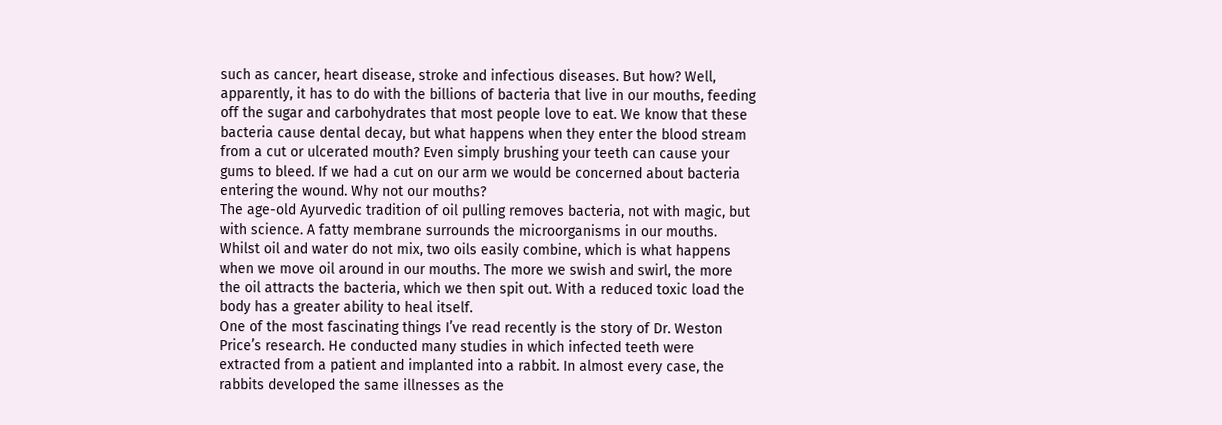such as cancer, heart disease, stroke and infectious diseases. But how? Well, apparently, it has to do with the billions of bacteria that live in our mouths, feeding off the sugar and carbohydrates that most people love to eat. We know that these bacteria cause dental decay, but what happens when they enter the blood stream from a cut or ulcerated mouth? Even simply brushing your teeth can cause your gums to bleed. If we had a cut on our arm we would be concerned about bacteria entering the wound. Why not our mouths?
The age-old Ayurvedic tradition of oil pulling removes bacteria, not with magic, but with science. A fatty membrane surrounds the microorganisms in our mouths. Whilst oil and water do not mix, two oils easily combine, which is what happens when we move oil around in our mouths. The more we swish and swirl, the more the oil attracts the bacteria, which we then spit out. With a reduced toxic load the body has a greater ability to heal itself.
One of the most fascinating things I’ve read recently is the story of Dr. Weston Price’s research. He conducted many studies in which infected teeth were extracted from a patient and implanted into a rabbit. In almost every case, the rabbits developed the same illnesses as the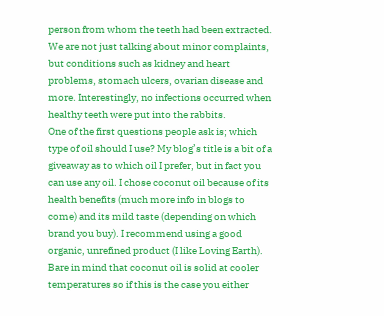person from whom the teeth had been extracted. We are not just talking about minor complaints, but conditions such as kidney and heart problems, stomach ulcers, ovarian disease and more. Interestingly, no infections occurred when healthy teeth were put into the rabbits.
One of the first questions people ask is; which type of oil should I use? My blog’s title is a bit of a giveaway as to which oil I prefer, but in fact you can use any oil. I chose coconut oil because of its health benefits (much more info in blogs to come) and its mild taste (depending on which brand you buy). I recommend using a good organic, unrefined product (I like Loving Earth). Bare in mind that coconut oil is solid at cooler temperatures so if this is the case you either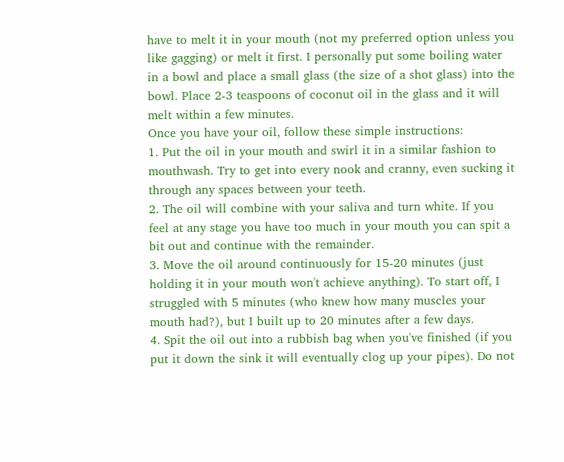have to melt it in your mouth (not my preferred option unless you like gagging) or melt it first. I personally put some boiling water in a bowl and place a small glass (the size of a shot glass) into the bowl. Place 2-3 teaspoons of coconut oil in the glass and it will melt within a few minutes.
Once you have your oil, follow these simple instructions:
1. Put the oil in your mouth and swirl it in a similar fashion to mouthwash. Try to get into every nook and cranny, even sucking it through any spaces between your teeth.
2. The oil will combine with your saliva and turn white. If you feel at any stage you have too much in your mouth you can spit a bit out and continue with the remainder.
3. Move the oil around continuously for 15-20 minutes (just holding it in your mouth won't achieve anything). To start off, I struggled with 5 minutes (who knew how many muscles your mouth had?), but I built up to 20 minutes after a few days.
4. Spit the oil out into a rubbish bag when you've finished (if you put it down the sink it will eventually clog up your pipes). Do not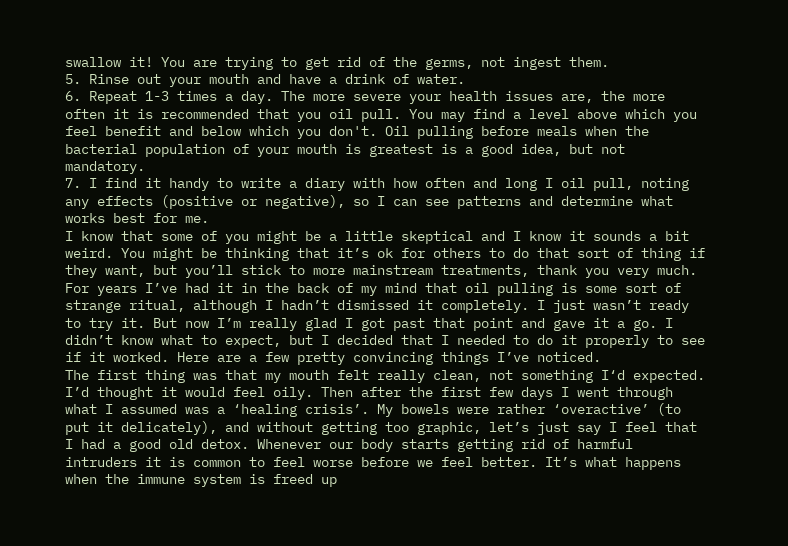swallow it! You are trying to get rid of the germs, not ingest them.
5. Rinse out your mouth and have a drink of water.
6. Repeat 1-3 times a day. The more severe your health issues are, the more often it is recommended that you oil pull. You may find a level above which you feel benefit and below which you don't. Oil pulling before meals when the bacterial population of your mouth is greatest is a good idea, but not mandatory.
7. I find it handy to write a diary with how often and long I oil pull, noting any effects (positive or negative), so I can see patterns and determine what works best for me.
I know that some of you might be a little skeptical and I know it sounds a bit weird. You might be thinking that it’s ok for others to do that sort of thing if they want, but you’ll stick to more mainstream treatments, thank you very much. For years I’ve had it in the back of my mind that oil pulling is some sort of strange ritual, although I hadn’t dismissed it completely. I just wasn’t ready to try it. But now I’m really glad I got past that point and gave it a go. I didn’t know what to expect, but I decided that I needed to do it properly to see if it worked. Here are a few pretty convincing things I’ve noticed.
The first thing was that my mouth felt really clean, not something I‘d expected. I’d thought it would feel oily. Then after the first few days I went through what I assumed was a ‘healing crisis’. My bowels were rather ‘overactive’ (to put it delicately), and without getting too graphic, let’s just say I feel that I had a good old detox. Whenever our body starts getting rid of harmful intruders it is common to feel worse before we feel better. It’s what happens when the immune system is freed up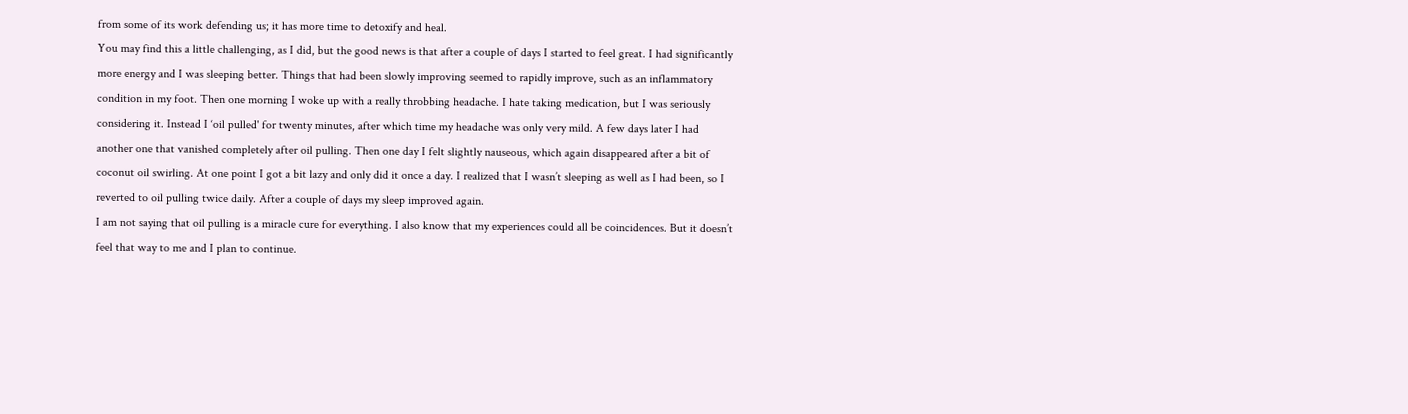from some of its work defending us; it has more time to detoxify and heal.
You may find this a little challenging, as I did, but the good news is that after a couple of days I started to feel great. I had significantly more energy and I was sleeping better. Things that had been slowly improving seemed to rapidly improve, such as an inflammatory condition in my foot. Then one morning I woke up with a really throbbing headache. I hate taking medication, but I was seriously considering it. Instead I ‘oil pulled' for twenty minutes, after which time my headache was only very mild. A few days later I had another one that vanished completely after oil pulling. Then one day I felt slightly nauseous, which again disappeared after a bit of coconut oil swirling. At one point I got a bit lazy and only did it once a day. I realized that I wasn’t sleeping as well as I had been, so I reverted to oil pulling twice daily. After a couple of days my sleep improved again.
I am not saying that oil pulling is a miracle cure for everything. I also know that my experiences could all be coincidences. But it doesn’t feel that way to me and I plan to continue.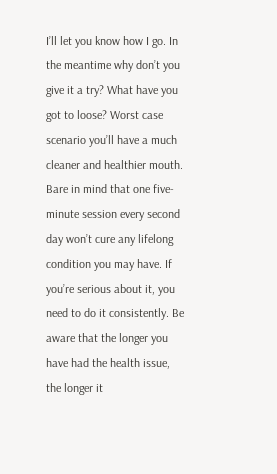I’ll let you know how I go. In the meantime why don’t you give it a try? What have you got to loose? Worst case scenario you’ll have a much cleaner and healthier mouth. Bare in mind that one five-minute session every second day won’t cure any lifelong condition you may have. If you’re serious about it, you need to do it consistently. Be aware that the longer you have had the health issue, the longer it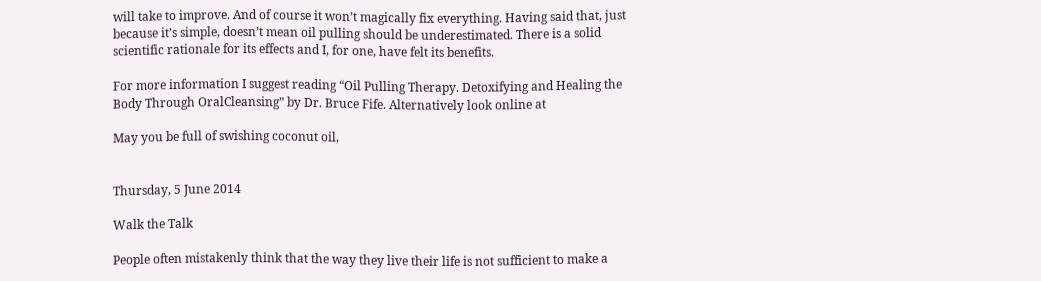will take to improve. And of course it won’t magically fix everything. Having said that, just because it’s simple, doesn’t mean oil pulling should be underestimated. There is a solid scientific rationale for its effects and I, for one, have felt its benefits.

For more information I suggest reading “Oil Pulling Therapy. Detoxifying and Healing the Body Through OralCleansing” by Dr. Bruce Fife. Alternatively look online at

May you be full of swishing coconut oil,


Thursday, 5 June 2014

Walk the Talk

People often mistakenly think that the way they live their life is not sufficient to make a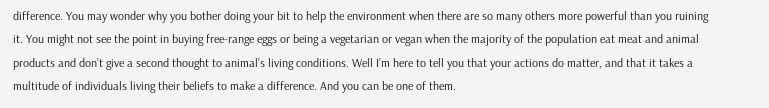difference. You may wonder why you bother doing your bit to help the environment when there are so many others more powerful than you ruining it. You might not see the point in buying free-range eggs or being a vegetarian or vegan when the majority of the population eat meat and animal products and don’t give a second thought to animal’s living conditions. Well I’m here to tell you that your actions do matter, and that it takes a multitude of individuals living their beliefs to make a difference. And you can be one of them.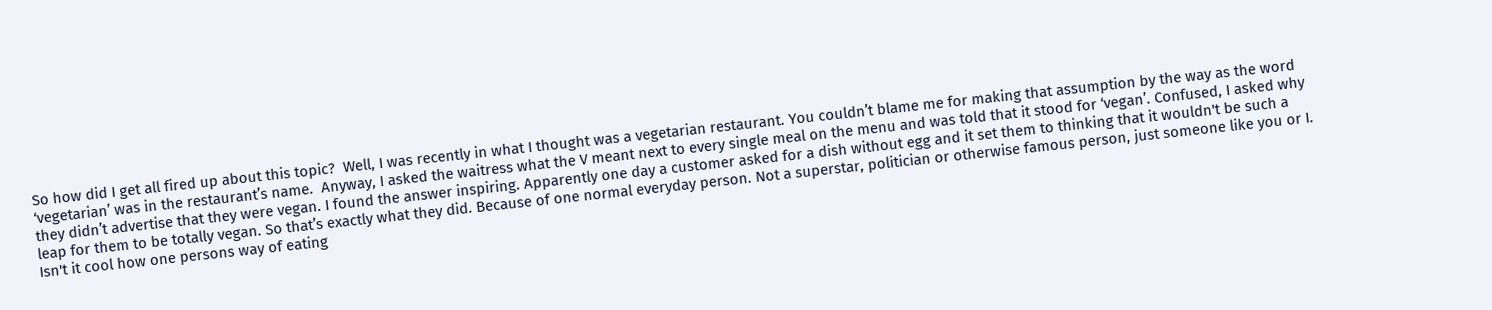So how did I get all fired up about this topic?  Well, I was recently in what I thought was a vegetarian restaurant. You couldn’t blame me for making that assumption by the way as the word ‘vegetarian’ was in the restaurant’s name.  Anyway, I asked the waitress what the V meant next to every single meal on the menu and was told that it stood for ‘vegan’. Confused, I asked why they didn’t advertise that they were vegan. I found the answer inspiring. Apparently one day a customer asked for a dish without egg and it set them to thinking that it wouldn't be such a leap for them to be totally vegan. So that’s exactly what they did. Because of one normal everyday person. Not a superstar, politician or otherwise famous person, just someone like you or I. Isn't it cool how one persons way of eating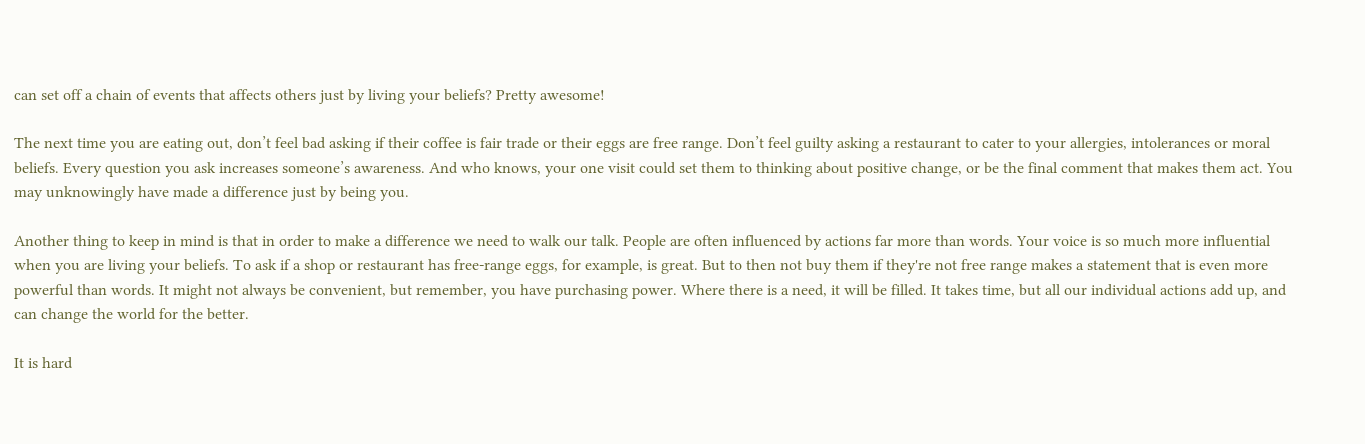can set off a chain of events that affects others just by living your beliefs? Pretty awesome!

The next time you are eating out, don’t feel bad asking if their coffee is fair trade or their eggs are free range. Don’t feel guilty asking a restaurant to cater to your allergies, intolerances or moral beliefs. Every question you ask increases someone’s awareness. And who knows, your one visit could set them to thinking about positive change, or be the final comment that makes them act. You may unknowingly have made a difference just by being you.

Another thing to keep in mind is that in order to make a difference we need to walk our talk. People are often influenced by actions far more than words. Your voice is so much more influential when you are living your beliefs. To ask if a shop or restaurant has free-range eggs, for example, is great. But to then not buy them if they're not free range makes a statement that is even more powerful than words. It might not always be convenient, but remember, you have purchasing power. Where there is a need, it will be filled. It takes time, but all our individual actions add up, and can change the world for the better.

It is hard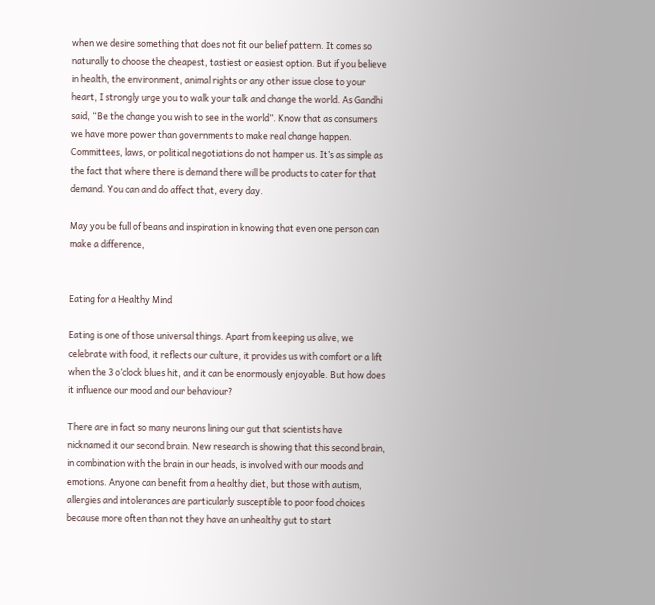when we desire something that does not fit our belief pattern. It comes so naturally to choose the cheapest, tastiest or easiest option. But if you believe in health, the environment, animal rights or any other issue close to your heart, I strongly urge you to walk your talk and change the world. As Gandhi said, “Be the change you wish to see in the world”. Know that as consumers we have more power than governments to make real change happen. Committees, laws, or political negotiations do not hamper us. It’s as simple as the fact that where there is demand there will be products to cater for that demand. You can and do affect that, every day.

May you be full of beans and inspiration in knowing that even one person can make a difference,


Eating for a Healthy Mind

Eating is one of those universal things. Apart from keeping us alive, we celebrate with food, it reflects our culture, it provides us with comfort or a lift when the 3 o’clock blues hit, and it can be enormously enjoyable. But how does it influence our mood and our behaviour?

There are in fact so many neurons lining our gut that scientists have nicknamed it our second brain. New research is showing that this second brain, in combination with the brain in our heads, is involved with our moods and emotions. Anyone can benefit from a healthy diet, but those with autism, allergies and intolerances are particularly susceptible to poor food choices because more often than not they have an unhealthy gut to start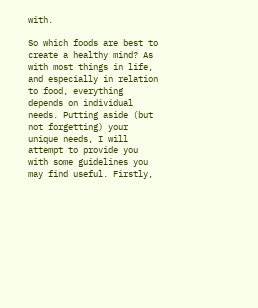with.

So which foods are best to create a healthy mind? As with most things in life, and especially in relation to food, everything depends on individual needs. Putting aside (but not forgetting) your unique needs, I will attempt to provide you with some guidelines you may find useful. Firstly,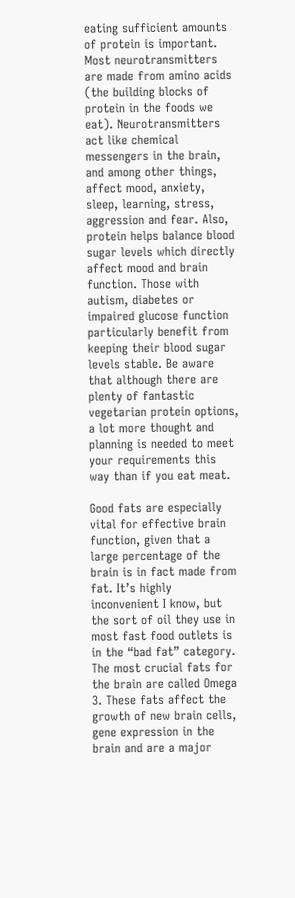eating sufficient amounts of protein is important. Most neurotransmitters are made from amino acids (the building blocks of protein in the foods we eat). Neurotransmitters act like chemical messengers in the brain, and among other things, affect mood, anxiety, sleep, learning, stress, aggression and fear. Also, protein helps balance blood sugar levels which directly affect mood and brain function. Those with autism, diabetes or impaired glucose function particularly benefit from keeping their blood sugar levels stable. Be aware that although there are plenty of fantastic vegetarian protein options, a lot more thought and planning is needed to meet your requirements this way than if you eat meat.

Good fats are especially vital for effective brain function, given that a large percentage of the brain is in fact made from fat. It’s highly inconvenient I know, but the sort of oil they use in most fast food outlets is in the “bad fat” category. The most crucial fats for the brain are called Omega 3. These fats affect the growth of new brain cells, gene expression in the brain and are a major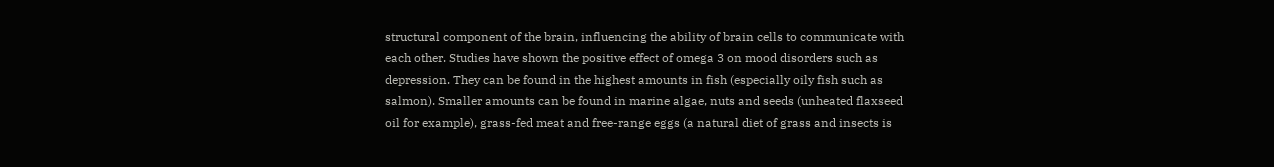structural component of the brain, influencing the ability of brain cells to communicate with each other. Studies have shown the positive effect of omega 3 on mood disorders such as depression. They can be found in the highest amounts in fish (especially oily fish such as salmon). Smaller amounts can be found in marine algae, nuts and seeds (unheated flaxseed oil for example), grass-fed meat and free-range eggs (a natural diet of grass and insects is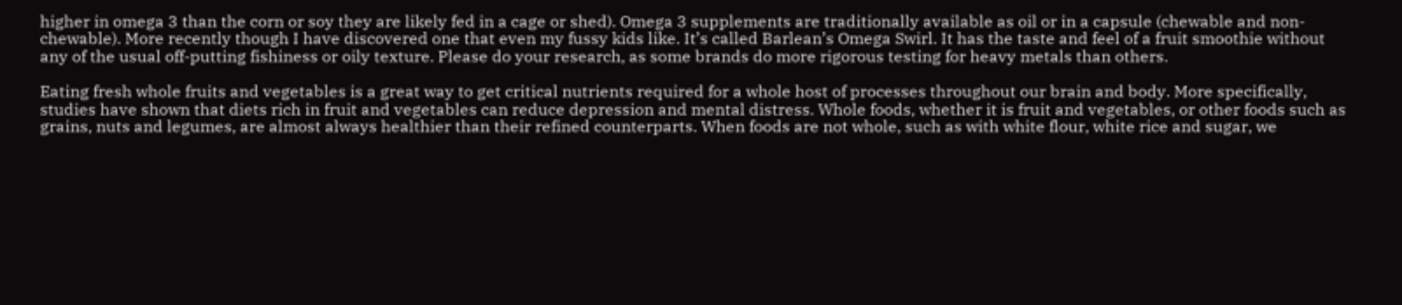higher in omega 3 than the corn or soy they are likely fed in a cage or shed). Omega 3 supplements are traditionally available as oil or in a capsule (chewable and non-chewable). More recently though I have discovered one that even my fussy kids like. It’s called Barlean’s Omega Swirl. It has the taste and feel of a fruit smoothie without any of the usual off-putting fishiness or oily texture. Please do your research, as some brands do more rigorous testing for heavy metals than others.

Eating fresh whole fruits and vegetables is a great way to get critical nutrients required for a whole host of processes throughout our brain and body. More specifically, studies have shown that diets rich in fruit and vegetables can reduce depression and mental distress. Whole foods, whether it is fruit and vegetables, or other foods such as grains, nuts and legumes, are almost always healthier than their refined counterparts. When foods are not whole, such as with white flour, white rice and sugar, we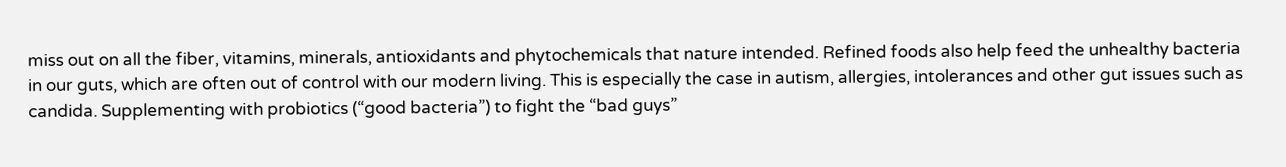miss out on all the fiber, vitamins, minerals, antioxidants and phytochemicals that nature intended. Refined foods also help feed the unhealthy bacteria in our guts, which are often out of control with our modern living. This is especially the case in autism, allergies, intolerances and other gut issues such as candida. Supplementing with probiotics (“good bacteria”) to fight the “bad guys”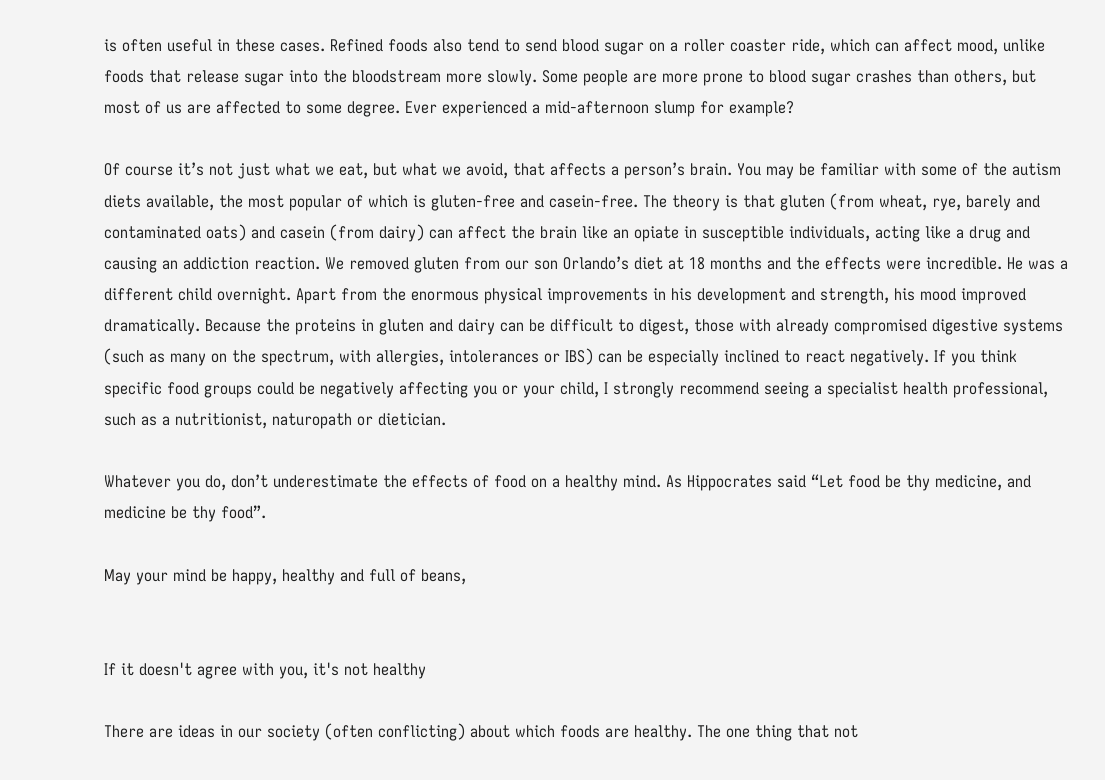is often useful in these cases. Refined foods also tend to send blood sugar on a roller coaster ride, which can affect mood, unlike foods that release sugar into the bloodstream more slowly. Some people are more prone to blood sugar crashes than others, but most of us are affected to some degree. Ever experienced a mid-afternoon slump for example?

Of course it’s not just what we eat, but what we avoid, that affects a person’s brain. You may be familiar with some of the autism diets available, the most popular of which is gluten-free and casein-free. The theory is that gluten (from wheat, rye, barely and contaminated oats) and casein (from dairy) can affect the brain like an opiate in susceptible individuals, acting like a drug and causing an addiction reaction. We removed gluten from our son Orlando’s diet at 18 months and the effects were incredible. He was a different child overnight. Apart from the enormous physical improvements in his development and strength, his mood improved dramatically. Because the proteins in gluten and dairy can be difficult to digest, those with already compromised digestive systems (such as many on the spectrum, with allergies, intolerances or IBS) can be especially inclined to react negatively. If you think specific food groups could be negatively affecting you or your child, I strongly recommend seeing a specialist health professional, such as a nutritionist, naturopath or dietician.

Whatever you do, don’t underestimate the effects of food on a healthy mind. As Hippocrates said “Let food be thy medicine, and medicine be thy food”.

May your mind be happy, healthy and full of beans,


If it doesn't agree with you, it's not healthy

There are ideas in our society (often conflicting) about which foods are healthy. The one thing that not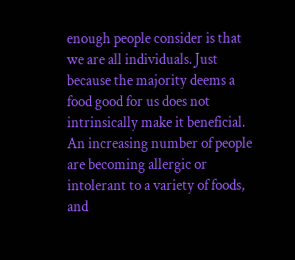enough people consider is that we are all individuals. Just because the majority deems a food good for us does not intrinsically make it beneficial. An increasing number of people are becoming allergic or intolerant to a variety of foods, and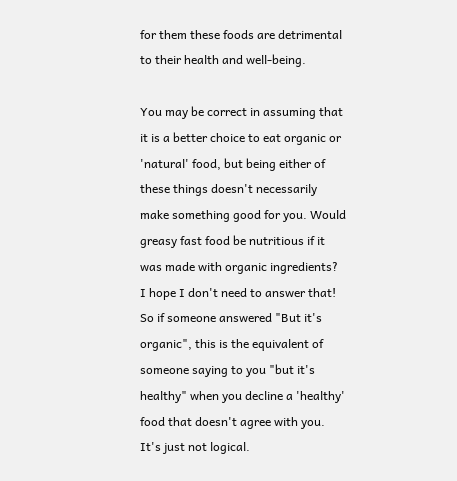for them these foods are detrimental to their health and well-being.

You may be correct in assuming that it is a better choice to eat organic or 'natural' food, but being either of these things doesn't necessarily make something good for you. Would greasy fast food be nutritious if it was made with organic ingredients? I hope I don't need to answer that! So if someone answered "But it's organic", this is the equivalent of someone saying to you "but it's healthy" when you decline a 'healthy' food that doesn't agree with you. It's just not logical.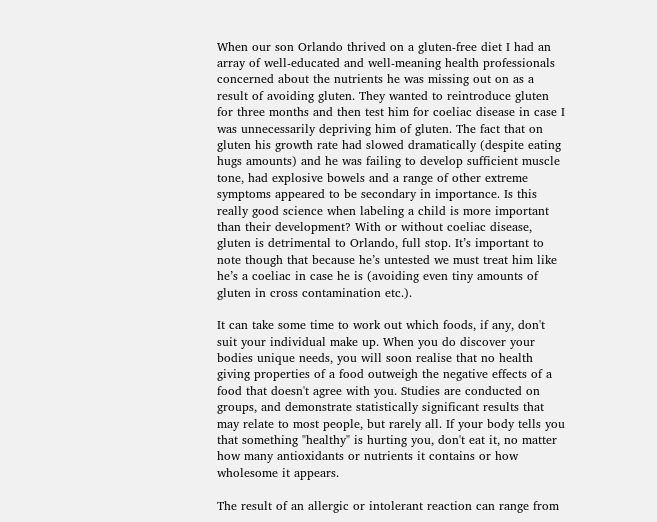When our son Orlando thrived on a gluten-free diet I had an array of well-educated and well-meaning health professionals concerned about the nutrients he was missing out on as a result of avoiding gluten. They wanted to reintroduce gluten for three months and then test him for coeliac disease in case I was unnecessarily depriving him of gluten. The fact that on gluten his growth rate had slowed dramatically (despite eating hugs amounts) and he was failing to develop sufficient muscle tone, had explosive bowels and a range of other extreme symptoms appeared to be secondary in importance. Is this really good science when labeling a child is more important than their development? With or without coeliac disease, gluten is detrimental to Orlando, full stop. It’s important to note though that because he’s untested we must treat him like he’s a coeliac in case he is (avoiding even tiny amounts of gluten in cross contamination etc.).

It can take some time to work out which foods, if any, don't suit your individual make up. When you do discover your bodies unique needs, you will soon realise that no health giving properties of a food outweigh the negative effects of a food that doesn't agree with you. Studies are conducted on groups, and demonstrate statistically significant results that may relate to most people, but rarely all. If your body tells you that something "healthy" is hurting you, don't eat it, no matter how many antioxidants or nutrients it contains or how wholesome it appears.

The result of an allergic or intolerant reaction can range from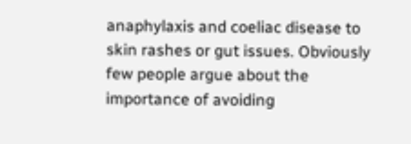anaphylaxis and coeliac disease to skin rashes or gut issues. Obviously few people argue about the importance of avoiding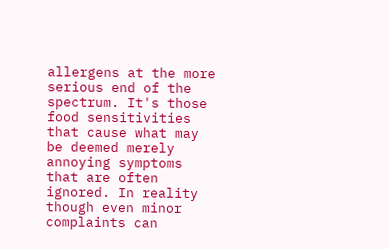allergens at the more serious end of the spectrum. It's those food sensitivities that cause what may be deemed merely annoying symptoms that are often ignored. In reality though even minor complaints can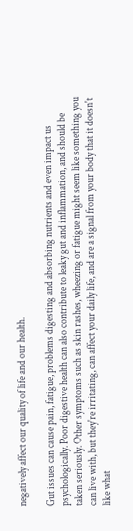negatively affect our quality of life and our health.

Gut issues can cause pain, fatigue, problems digesting and absorbing nutrients and even impact us psychologically. Poor digestive health can also contribute to leaky gut and inflammation, and should be taken seriously. Other symptoms such as skin rashes, wheezing or fatigue might seem like something you can live with, but they're irritating, can affect your daily life, and are a signal from your body that it doesn't like what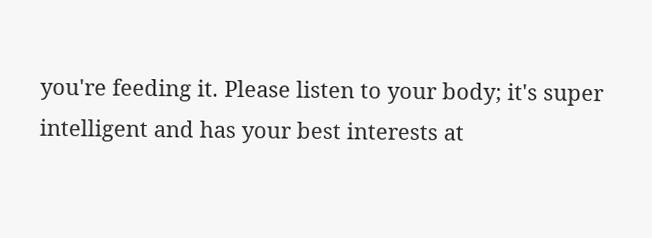you're feeding it. Please listen to your body; it's super intelligent and has your best interests at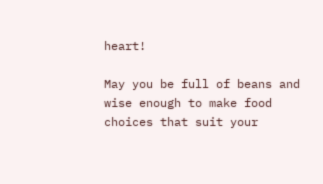heart!

May you be full of beans and wise enough to make food choices that suit your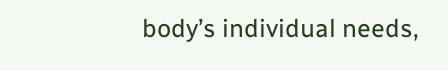body’s individual needs,